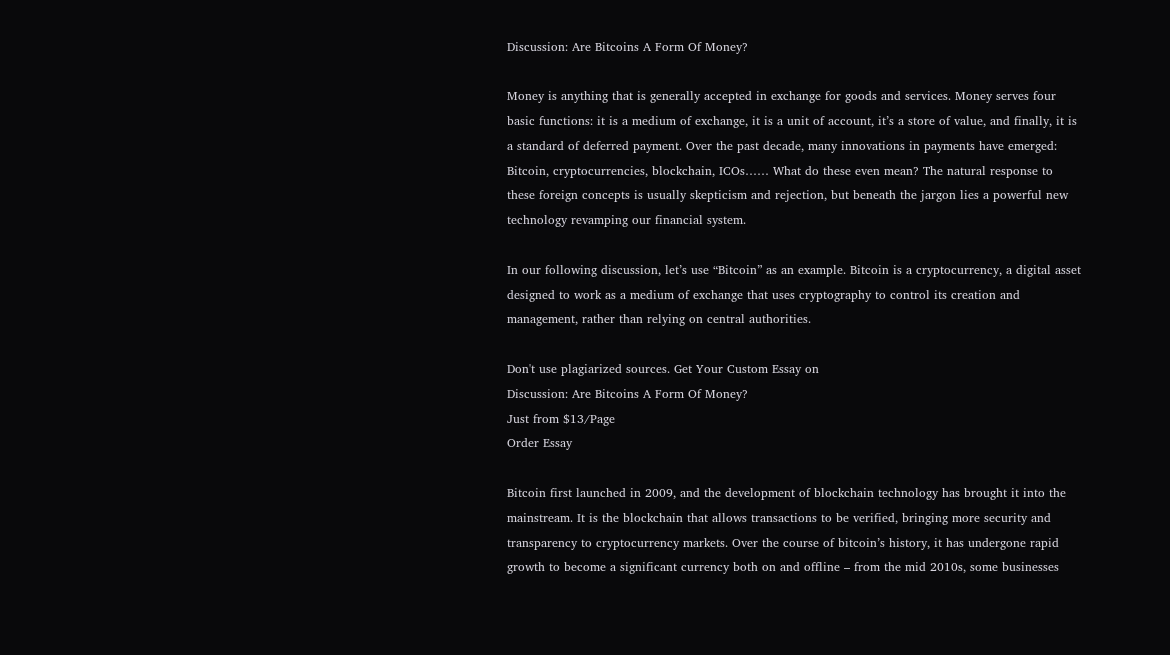Discussion: Are Bitcoins A Form Of Money?

Money is anything that is generally accepted in exchange for goods and services. Money serves four basic functions: it is a medium of exchange, it is a unit of account, it’s a store of value, and finally, it is a standard of deferred payment. Over the past decade, many innovations in payments have emerged: Bitcoin, cryptocurrencies, blockchain, ICOs…… What do these even mean? The natural response to these foreign concepts is usually skepticism and rejection, but beneath the jargon lies a powerful new technology revamping our financial system.

In our following discussion, let’s use “Bitcoin” as an example. Bitcoin is a cryptocurrency, a digital asset designed to work as a medium of exchange that uses cryptography to control its creation and management, rather than relying on central authorities.

Don't use plagiarized sources. Get Your Custom Essay on
Discussion: Are Bitcoins A Form Of Money?
Just from $13/Page
Order Essay

Bitcoin first launched in 2009, and the development of blockchain technology has brought it into the mainstream. It is the blockchain that allows transactions to be verified, bringing more security and transparency to cryptocurrency markets. Over the course of bitcoin’s history, it has undergone rapid growth to become a significant currency both on and offline – from the mid 2010s, some businesses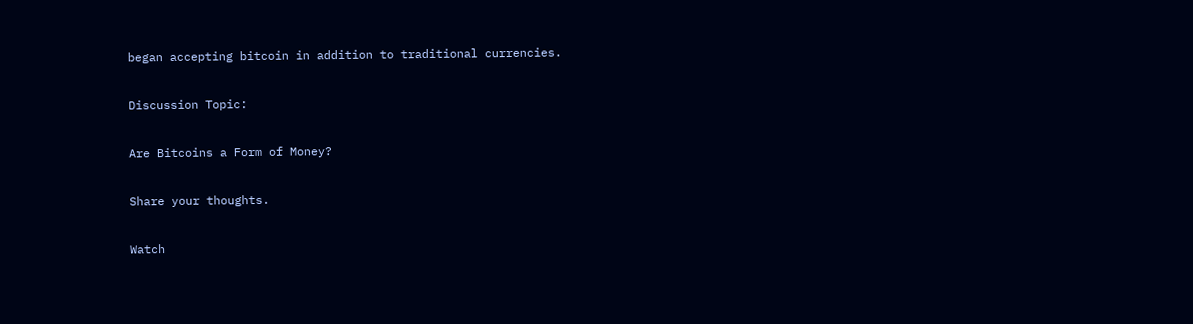began accepting bitcoin in addition to traditional currencies.

Discussion Topic:

Are Bitcoins a Form of Money?

Share your thoughts.

Watch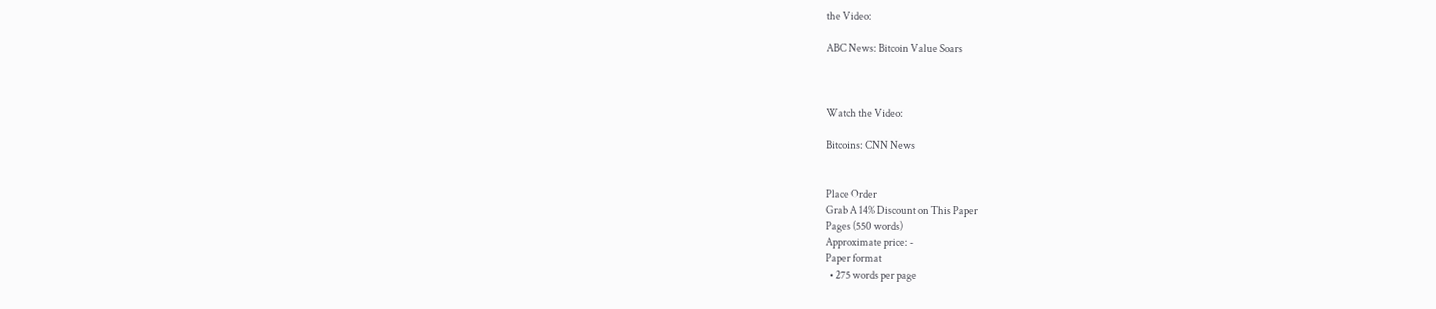the Video:

ABC News: Bitcoin Value Soars



Watch the Video:

Bitcoins: CNN News


Place Order
Grab A 14% Discount on This Paper
Pages (550 words)
Approximate price: -
Paper format
  • 275 words per page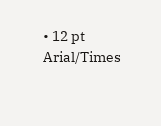• 12 pt Arial/Times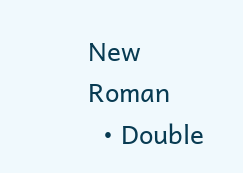New Roman
  • Double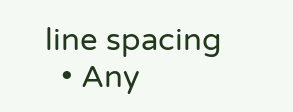line spacing
  • Any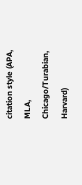citation style (APA, MLA, Chicago/Turabian, Harvard)